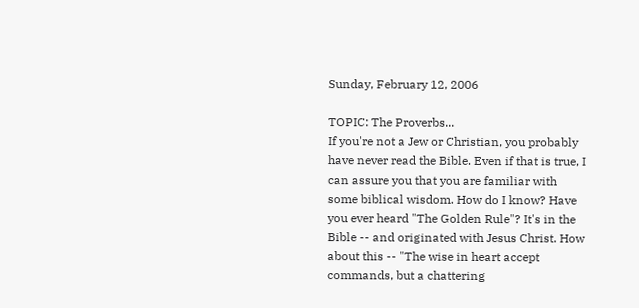Sunday, February 12, 2006

TOPIC: The Proverbs...
If you're not a Jew or Christian, you probably have never read the Bible. Even if that is true, I can assure you that you are familiar with some biblical wisdom. How do I know? Have you ever heard "The Golden Rule"? It's in the Bible -- and originated with Jesus Christ. How about this -- "The wise in heart accept commands, but a chattering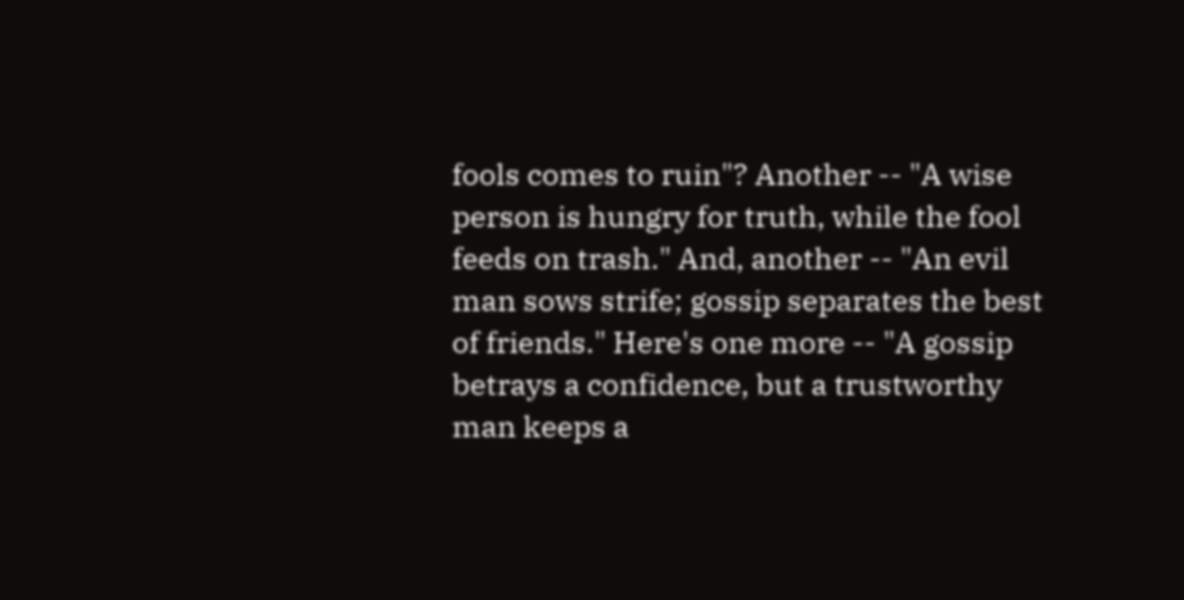fools comes to ruin"? Another -- "A wise person is hungry for truth, while the fool feeds on trash." And, another -- "An evil man sows strife; gossip separates the best of friends." Here's one more -- "A gossip betrays a confidence, but a trustworthy man keeps a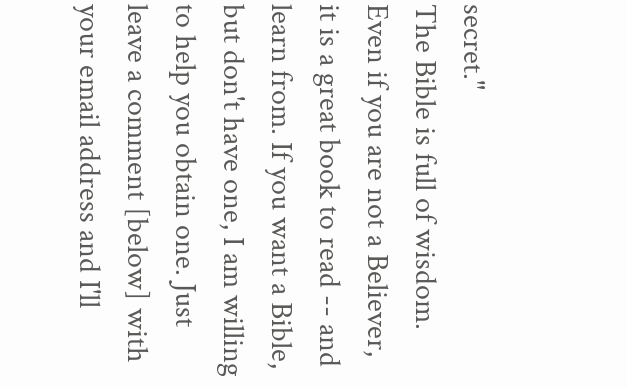secret."
The Bible is full of wisdom. Even if you are not a Believer, it is a great book to read -- and learn from. If you want a Bible, but don't have one, I am willing to help you obtain one. Just leave a comment [below] with your email address and I'll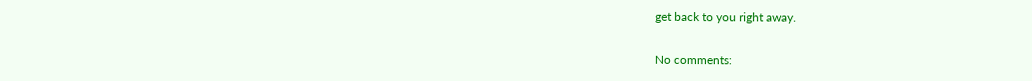get back to you right away.

No comments: